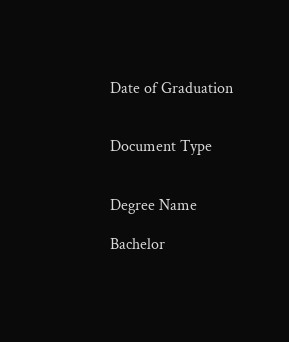Date of Graduation


Document Type


Degree Name

Bachelor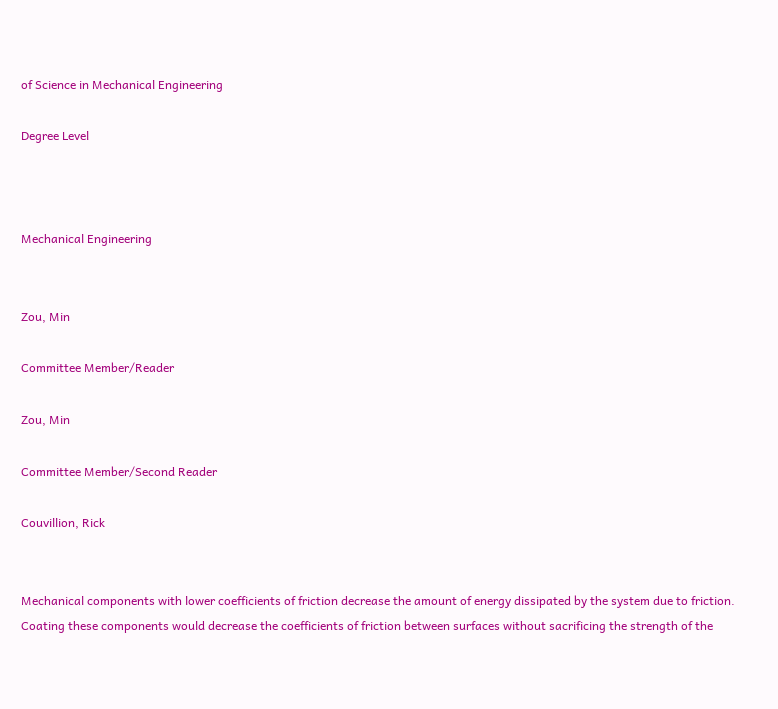of Science in Mechanical Engineering

Degree Level



Mechanical Engineering


Zou, Min

Committee Member/Reader

Zou, Min

Committee Member/Second Reader

Couvillion, Rick


Mechanical components with lower coefficients of friction decrease the amount of energy dissipated by the system due to friction. Coating these components would decrease the coefficients of friction between surfaces without sacrificing the strength of the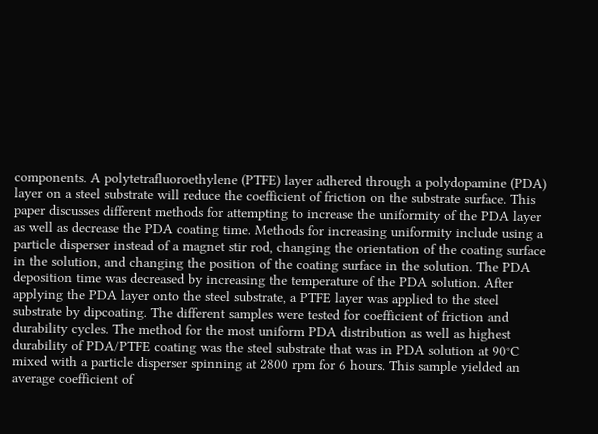components. A polytetrafluoroethylene (PTFE) layer adhered through a polydopamine (PDA) layer on a steel substrate will reduce the coefficient of friction on the substrate surface. This paper discusses different methods for attempting to increase the uniformity of the PDA layer as well as decrease the PDA coating time. Methods for increasing uniformity include using a particle disperser instead of a magnet stir rod, changing the orientation of the coating surface in the solution, and changing the position of the coating surface in the solution. The PDA deposition time was decreased by increasing the temperature of the PDA solution. After applying the PDA layer onto the steel substrate, a PTFE layer was applied to the steel substrate by dipcoating. The different samples were tested for coefficient of friction and durability cycles. The method for the most uniform PDA distribution as well as highest durability of PDA/PTFE coating was the steel substrate that was in PDA solution at 90°C mixed with a particle disperser spinning at 2800 rpm for 6 hours. This sample yielded an average coefficient of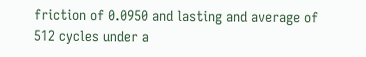friction of 0.0950 and lasting and average of 512 cycles under a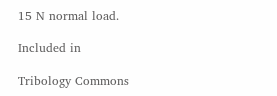15 N normal load.

Included in

Tribology Commons